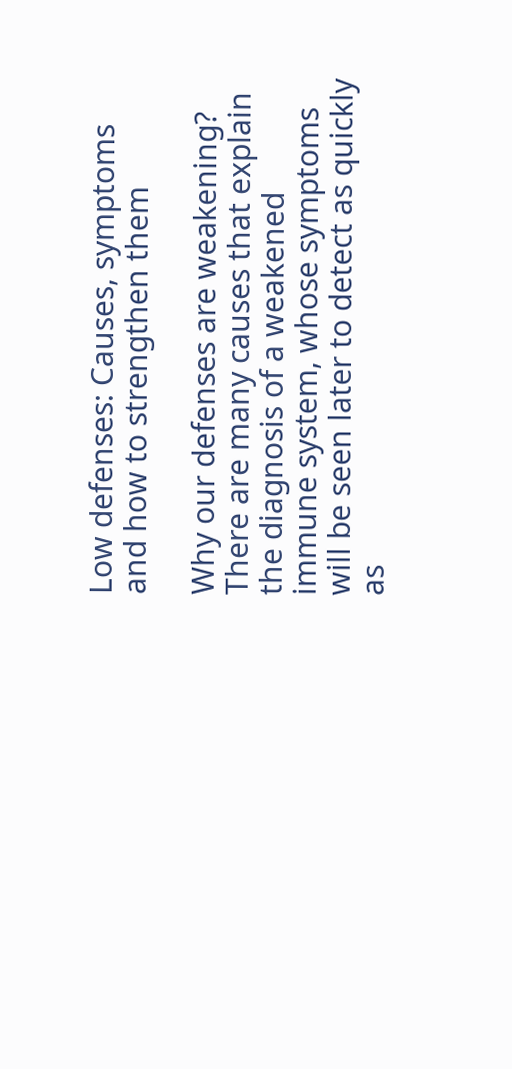Low defenses: Causes, symptoms and how to strengthen them

Why our defenses are weakening? There are many causes that explain the diagnosis of a weakened immune system, whose symptoms will be seen later to detect as quickly as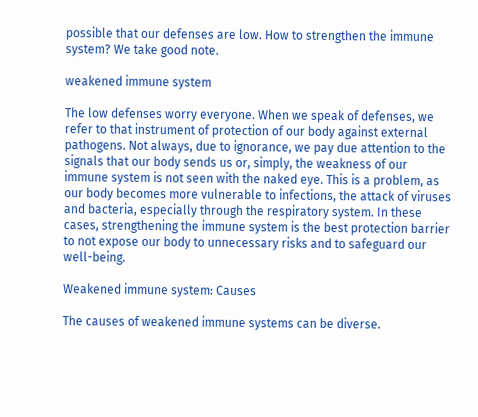possible that our defenses are low. How to strengthen the immune system? We take good note.

weakened immune system

The low defenses worry everyone. When we speak of defenses, we refer to that instrument of protection of our body against external pathogens. Not always, due to ignorance, we pay due attention to the signals that our body sends us or, simply, the weakness of our immune system is not seen with the naked eye. This is a problem, as our body becomes more vulnerable to infections, the attack of viruses and bacteria, especially through the respiratory system. In these cases, strengthening the immune system is the best protection barrier to not expose our body to unnecessary risks and to safeguard our well-being.

Weakened immune system: Causes

The causes of weakened immune systems can be diverse.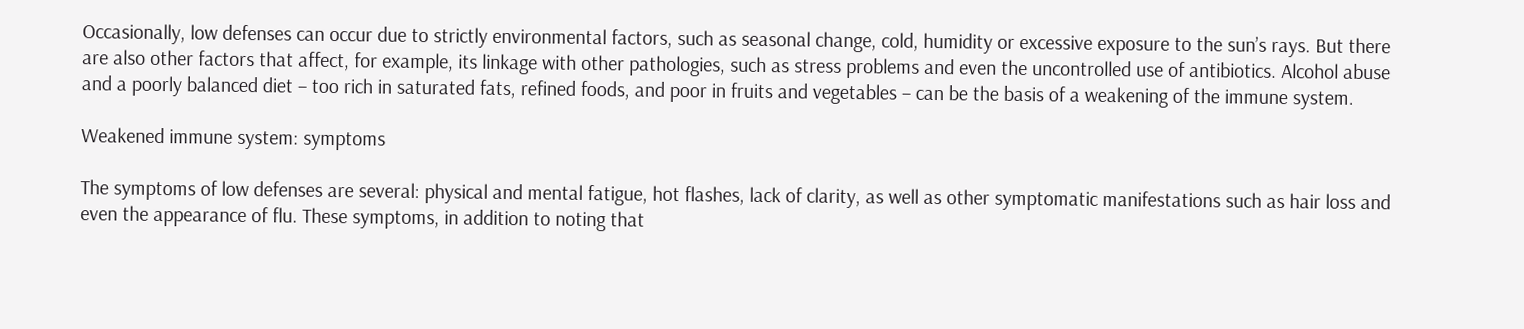Occasionally, low defenses can occur due to strictly environmental factors, such as seasonal change, cold, humidity or excessive exposure to the sun’s rays. But there are also other factors that affect, for example, its linkage with other pathologies, such as stress problems and even the uncontrolled use of antibiotics. Alcohol abuse and a poorly balanced diet – too rich in saturated fats, refined foods, and poor in fruits and vegetables – can be the basis of a weakening of the immune system.

Weakened immune system: symptoms

The symptoms of low defenses are several: physical and mental fatigue, hot flashes, lack of clarity, as well as other symptomatic manifestations such as hair loss and even the appearance of flu. These symptoms, in addition to noting that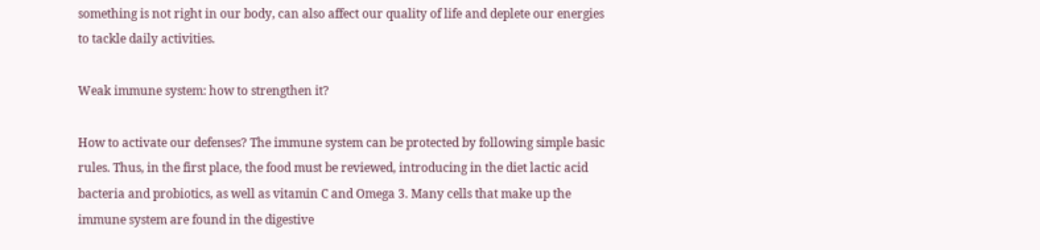something is not right in our body, can also affect our quality of life and deplete our energies to tackle daily activities.

Weak immune system: how to strengthen it?

How to activate our defenses? The immune system can be protected by following simple basic rules. Thus, in the first place, the food must be reviewed, introducing in the diet lactic acid bacteria and probiotics, as well as vitamin C and Omega 3. Many cells that make up the immune system are found in the digestive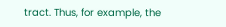tract. Thus, for example, the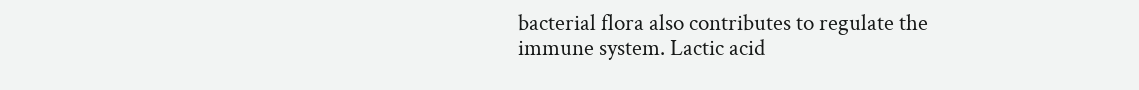bacterial flora also contributes to regulate the immune system. Lactic acid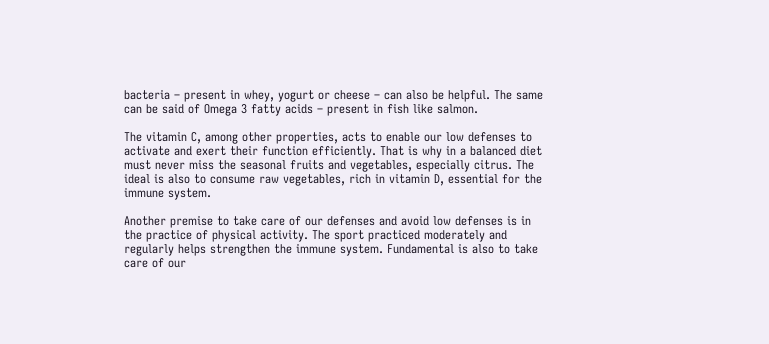bacteria – present in whey, yogurt or cheese – can also be helpful. The same can be said of Omega 3 fatty acids – present in fish like salmon.

The vitamin C, among other properties, acts to enable our low defenses to activate and exert their function efficiently. That is why in a balanced diet must never miss the seasonal fruits and vegetables, especially citrus. The ideal is also to consume raw vegetables, rich in vitamin D, essential for the immune system.

Another premise to take care of our defenses and avoid low defenses is in the practice of physical activity. The sport practiced moderately and regularly helps strengthen the immune system. Fundamental is also to take care of our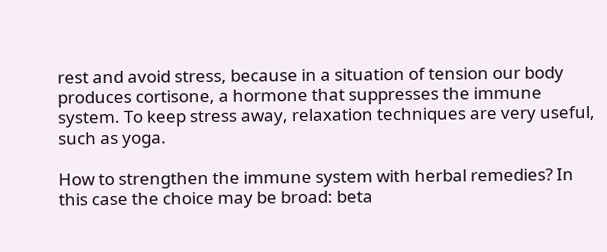rest and avoid stress, because in a situation of tension our body produces cortisone, a hormone that suppresses the immune system. To keep stress away, relaxation techniques are very useful, such as yoga.

How to strengthen the immune system with herbal remedies? In this case the choice may be broad: beta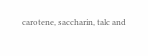carotene, saccharin, talc and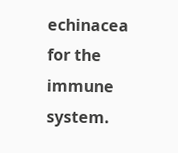echinacea for the immune system.